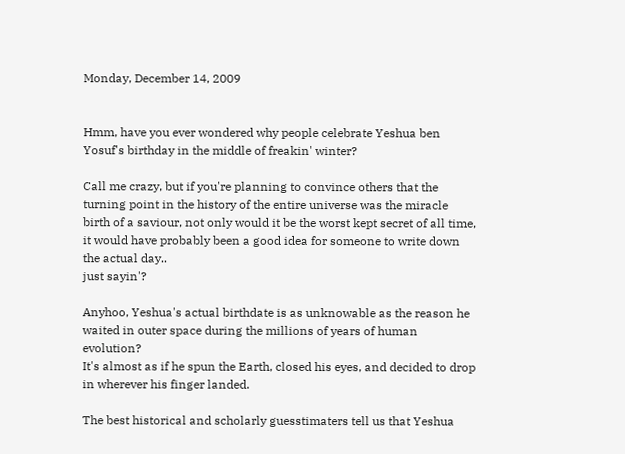Monday, December 14, 2009


Hmm, have you ever wondered why people celebrate Yeshua ben Yosuf's birthday in the middle of freakin' winter?

Call me crazy, but if you're planning to convince others that the turning point in the history of the entire universe was the miracle birth of a saviour, not only would it be the worst kept secret of all time, it would have probably been a good idea for someone to write down the actual day..
just sayin'?

Anyhoo, Yeshua's actual birthdate is as unknowable as the reason he waited in outer space during the millions of years of human evolution?
It's almost as if he spun the Earth, closed his eyes, and decided to drop in wherever his finger landed.

The best historical and scholarly guesstimaters tell us that Yeshua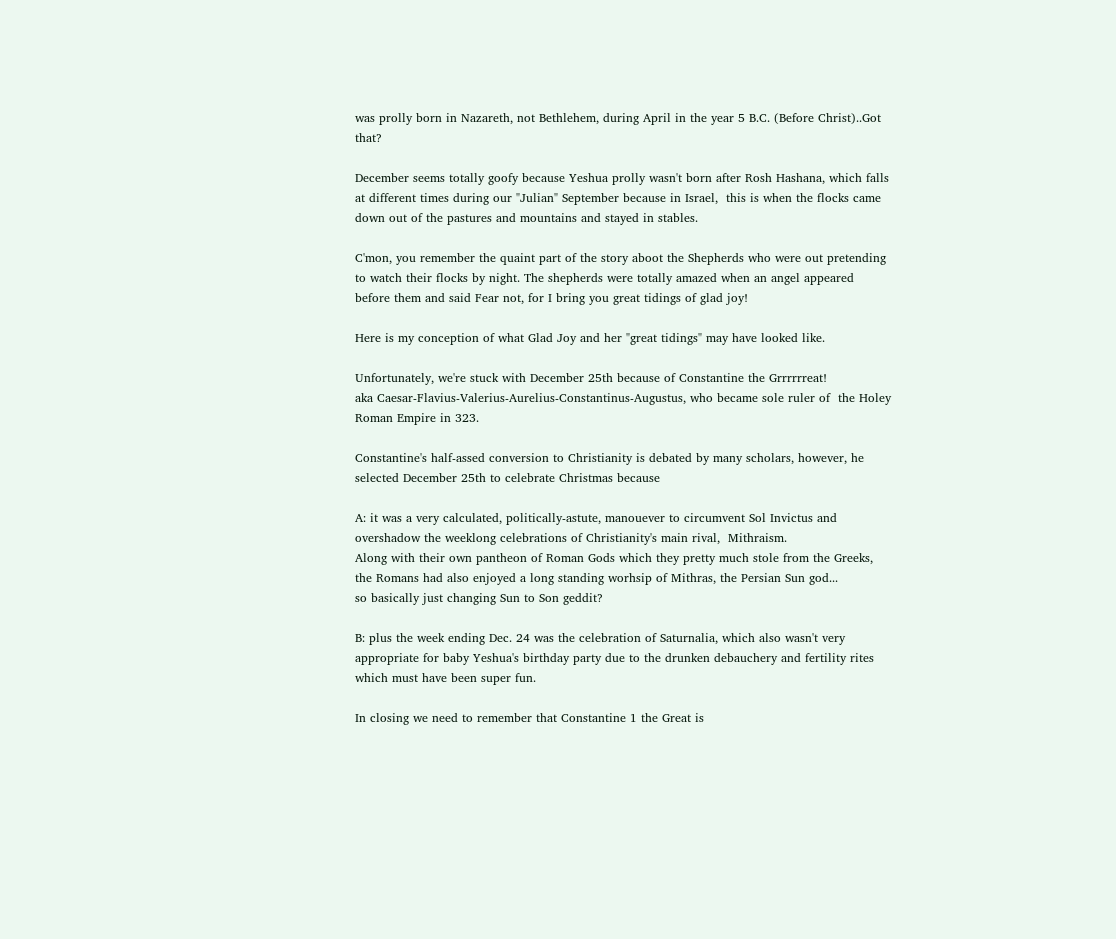was prolly born in Nazareth, not Bethlehem, during April in the year 5 B.C. (Before Christ)..Got that?

December seems totally goofy because Yeshua prolly wasn't born after Rosh Hashana, which falls at different times during our "Julian" September because in Israel,  this is when the flocks came down out of the pastures and mountains and stayed in stables.

C'mon, you remember the quaint part of the story aboot the Shepherds who were out pretending to watch their flocks by night. The shepherds were totally amazed when an angel appeared before them and said Fear not, for I bring you great tidings of glad joy!

Here is my conception of what Glad Joy and her "great tidings" may have looked like.

Unfortunately, we're stuck with December 25th because of Constantine the Grrrrrreat!
aka Caesar-Flavius-Valerius-Aurelius-Constantinus-Augustus, who became sole ruler of  the Holey Roman Empire in 323.

Constantine's half-assed conversion to Christianity is debated by many scholars, however, he selected December 25th to celebrate Christmas because

A: it was a very calculated, politically-astute, manouever to circumvent Sol Invictus and overshadow the weeklong celebrations of Christianity's main rival,  Mithraism.
Along with their own pantheon of Roman Gods which they pretty much stole from the Greeks, the Romans had also enjoyed a long standing worhsip of Mithras, the Persian Sun god...
so basically just changing Sun to Son geddit?

B: plus the week ending Dec. 24 was the celebration of Saturnalia, which also wasn't very appropriate for baby Yeshua's birthday party due to the drunken debauchery and fertility rites which must have been super fun.

In closing we need to remember that Constantine 1 the Great is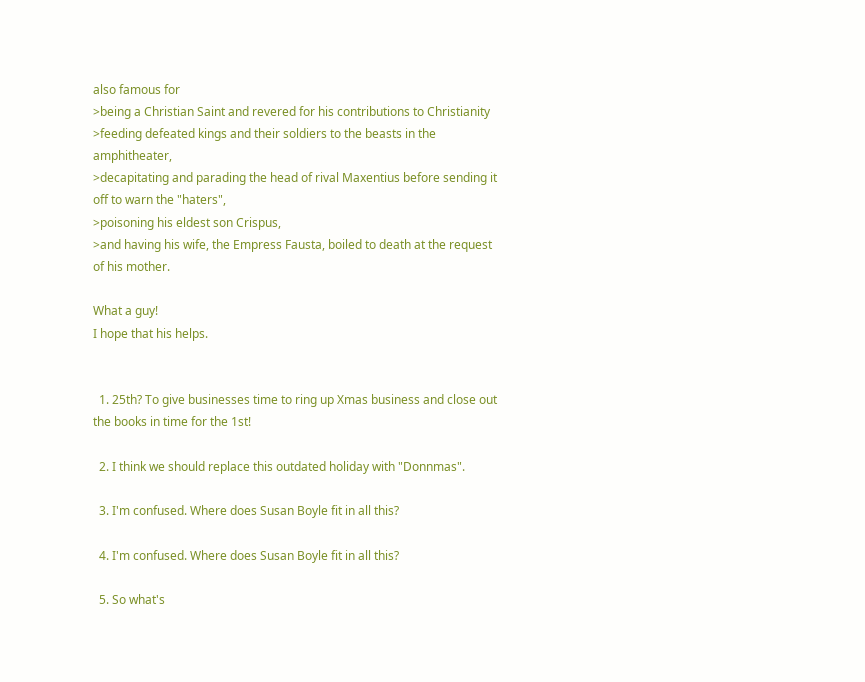also famous for
>being a Christian Saint and revered for his contributions to Christianity
>feeding defeated kings and their soldiers to the beasts in the amphitheater,
>decapitating and parading the head of rival Maxentius before sending it off to warn the "haters",
>poisoning his eldest son Crispus,
>and having his wife, the Empress Fausta, boiled to death at the request of his mother.

What a guy!
I hope that his helps.


  1. 25th? To give businesses time to ring up Xmas business and close out the books in time for the 1st!

  2. I think we should replace this outdated holiday with "Donnmas".

  3. I'm confused. Where does Susan Boyle fit in all this?

  4. I'm confused. Where does Susan Boyle fit in all this?

  5. So what's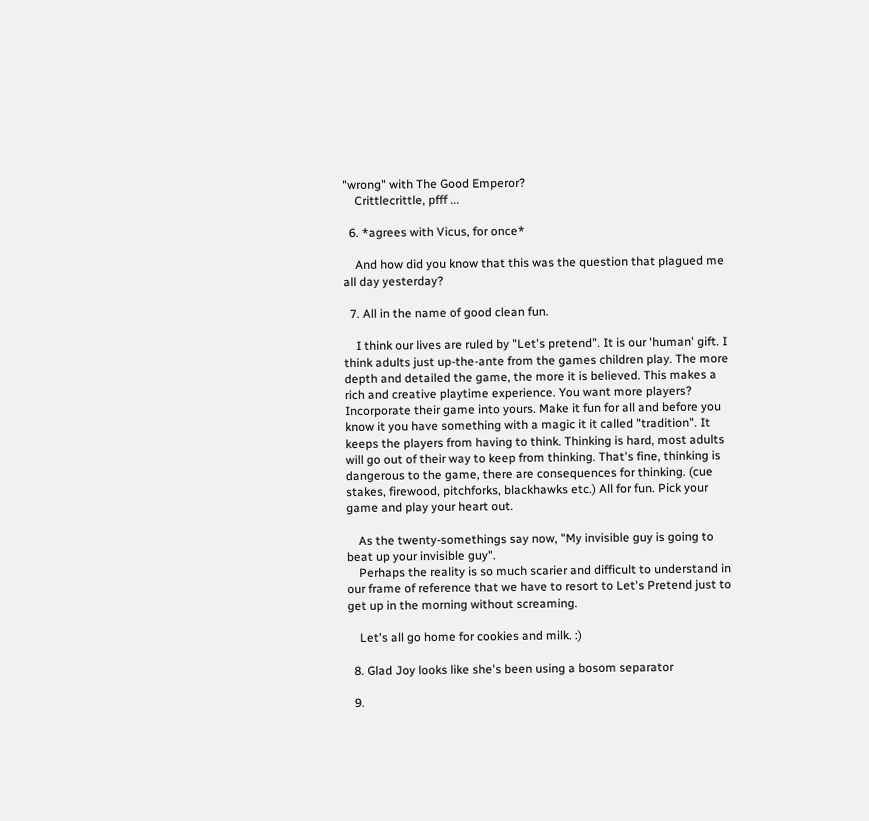"wrong" with The Good Emperor?
    Crittlecrittle, pfff ...

  6. *agrees with Vicus, for once*

    And how did you know that this was the question that plagued me all day yesterday?

  7. All in the name of good clean fun.

    I think our lives are ruled by "Let's pretend". It is our 'human' gift. I think adults just up-the-ante from the games children play. The more depth and detailed the game, the more it is believed. This makes a rich and creative playtime experience. You want more players? Incorporate their game into yours. Make it fun for all and before you know it you have something with a magic it it called "tradition". It keeps the players from having to think. Thinking is hard, most adults will go out of their way to keep from thinking. That's fine, thinking is dangerous to the game, there are consequences for thinking. (cue stakes, firewood, pitchforks, blackhawks etc.) All for fun. Pick your game and play your heart out.

    As the twenty-somethings say now, "My invisible guy is going to beat up your invisible guy".
    Perhaps the reality is so much scarier and difficult to understand in our frame of reference that we have to resort to Let's Pretend just to get up in the morning without screaming.

    Let's all go home for cookies and milk. :)

  8. Glad Joy looks like she's been using a bosom separator

  9.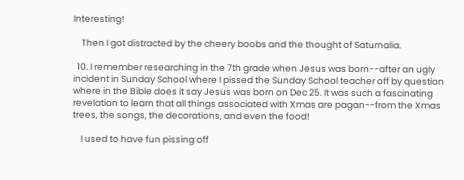Interesting!

    Then I got distracted by the cheery boobs and the thought of Saturnalia.

  10. I remember researching in the 7th grade when Jesus was born--after an ugly incident in Sunday School where I pissed the Sunday School teacher off by question where in the Bible does it say Jesus was born on Dec 25. It was such a fascinating revelation to learn that all things associated with Xmas are pagan--from the Xmas trees, the songs, the decorations, and even the food!

    I used to have fun pissing off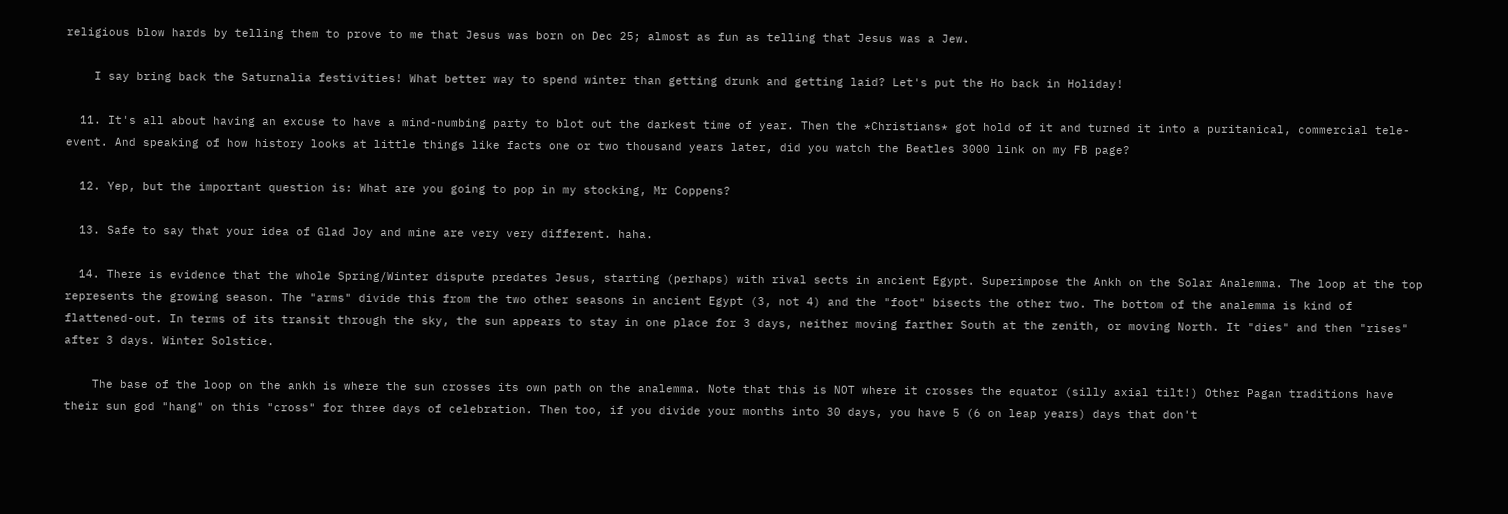religious blow hards by telling them to prove to me that Jesus was born on Dec 25; almost as fun as telling that Jesus was a Jew.

    I say bring back the Saturnalia festivities! What better way to spend winter than getting drunk and getting laid? Let's put the Ho back in Holiday!

  11. It's all about having an excuse to have a mind-numbing party to blot out the darkest time of year. Then the *Christians* got hold of it and turned it into a puritanical, commercial tele-event. And speaking of how history looks at little things like facts one or two thousand years later, did you watch the Beatles 3000 link on my FB page?

  12. Yep, but the important question is: What are you going to pop in my stocking, Mr Coppens?

  13. Safe to say that your idea of Glad Joy and mine are very very different. haha.

  14. There is evidence that the whole Spring/Winter dispute predates Jesus, starting (perhaps) with rival sects in ancient Egypt. Superimpose the Ankh on the Solar Analemma. The loop at the top represents the growing season. The "arms" divide this from the two other seasons in ancient Egypt (3, not 4) and the "foot" bisects the other two. The bottom of the analemma is kind of flattened-out. In terms of its transit through the sky, the sun appears to stay in one place for 3 days, neither moving farther South at the zenith, or moving North. It "dies" and then "rises" after 3 days. Winter Solstice.

    The base of the loop on the ankh is where the sun crosses its own path on the analemma. Note that this is NOT where it crosses the equator (silly axial tilt!) Other Pagan traditions have their sun god "hang" on this "cross" for three days of celebration. Then too, if you divide your months into 30 days, you have 5 (6 on leap years) days that don't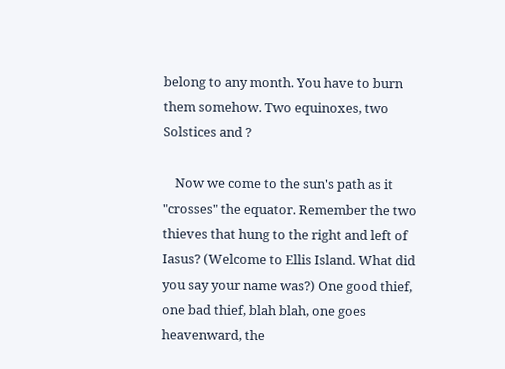belong to any month. You have to burn them somehow. Two equinoxes, two Solstices and ?

    Now we come to the sun's path as it "crosses" the equator. Remember the two thieves that hung to the right and left of Iasus? (Welcome to Ellis Island. What did you say your name was?) One good thief, one bad thief, blah blah, one goes heavenward, the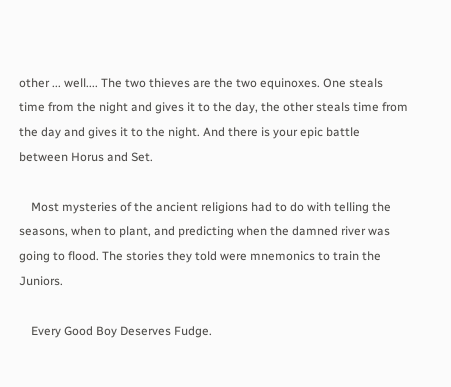other ... well.... The two thieves are the two equinoxes. One steals time from the night and gives it to the day, the other steals time from the day and gives it to the night. And there is your epic battle between Horus and Set.

    Most mysteries of the ancient religions had to do with telling the seasons, when to plant, and predicting when the damned river was going to flood. The stories they told were mnemonics to train the Juniors.

    Every Good Boy Deserves Fudge.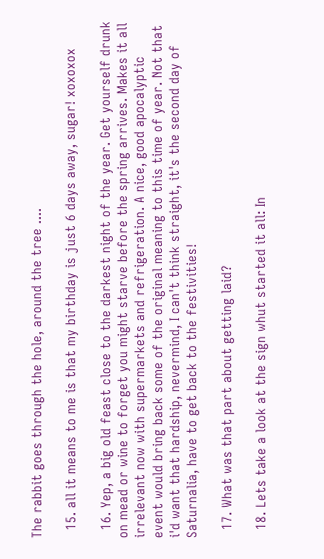The rabbit goes through the hole, around the tree ....

  15. all it means to me is that my birthday is just 6 days away, sugar! xoxoxox

  16. Yep, a big old feast close to the darkest night of the year. Get yourself drunk on mead or wine to forget you might starve before the spring arrives. Makes it all irrelevant now with supermarkets and refrigeration. A nice, good apocalyptic event would bring back some of the original meaning to this time of year. Not that i'd want that hardship, nevermind, I can't think straight, it's the second day of Saturnalia, have to get back to the festivities!

  17. What was that part about getting laid?

  18. Lets take a look at the sign whut started it all: In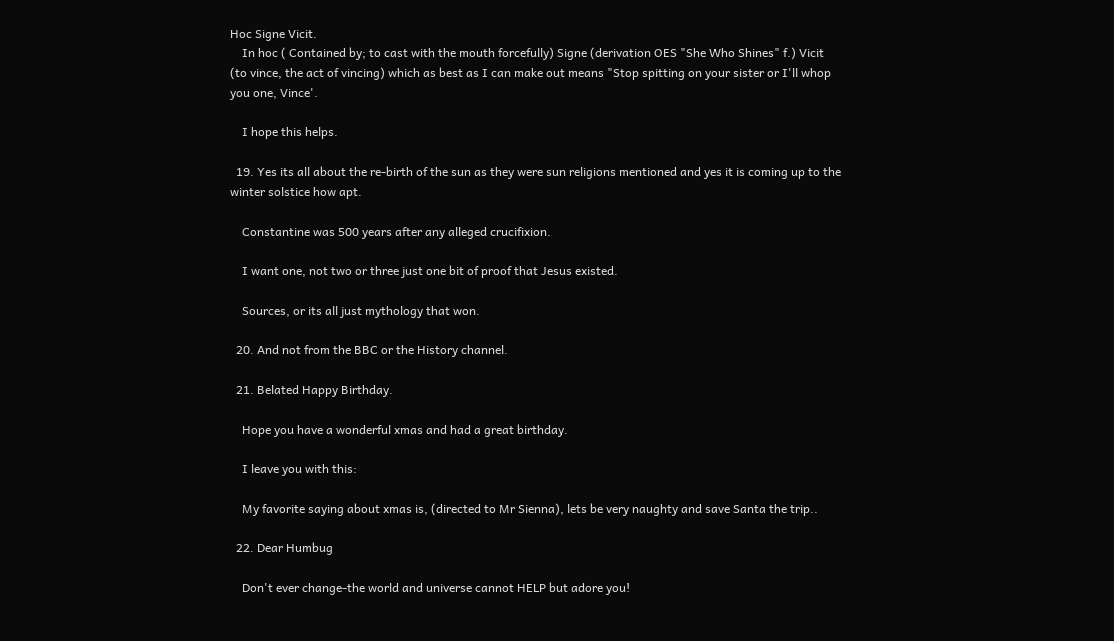Hoc Signe Vicit.
    In hoc ( Contained by; to cast with the mouth forcefully) Signe (derivation OES "She Who Shines" f.) Vicit (to vince, the act of vincing) which as best as I can make out means "Stop spitting on your sister or I'll whop you one, Vince'.

    I hope this helps.

  19. Yes its all about the re-birth of the sun as they were sun religions mentioned and yes it is coming up to the winter solstice how apt.

    Constantine was 500 years after any alleged crucifixion.

    I want one, not two or three just one bit of proof that Jesus existed.

    Sources, or its all just mythology that won.

  20. And not from the BBC or the History channel.

  21. Belated Happy Birthday.

    Hope you have a wonderful xmas and had a great birthday.

    I leave you with this:

    My favorite saying about xmas is, (directed to Mr Sienna), lets be very naughty and save Santa the trip..

  22. Dear Humbug

    Don't ever change-the world and universe cannot HELP but adore you!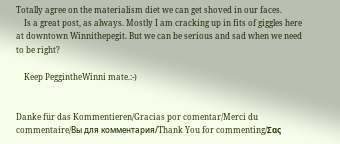Totally agree on the materialism diet we can get shoved in our faces.
    Is a great post, as always. Mostly I am cracking up in fits of giggles here at downtown Winnithepegit. But we can be serious and sad when we need to be right?

    Keep PeggintheWinni mate.:-)


Danke für das Kommentieren/Gracias por comentar/Merci du commentaire/Вы для комментария/Thank You for commenting/Σας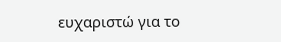ευχαριστώ για το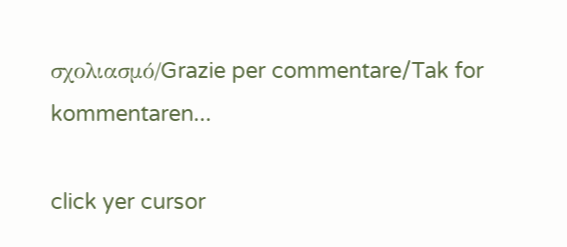σχολιασμό/Grazie per commentare/Tak for kommentaren...

click yer cursor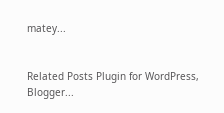matey...


Related Posts Plugin for WordPress, Blogger...